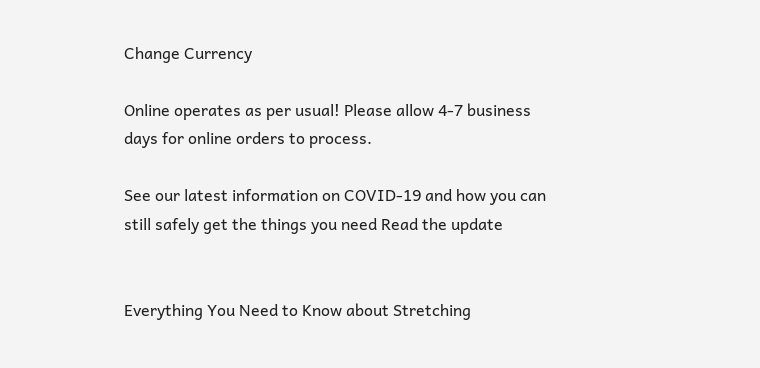Change Currency

Online operates as per usual! Please allow 4-7 business days for online orders to process.

See our latest information on COVID-19 and how you can still safely get the things you need Read the update


Everything You Need to Know about Stretching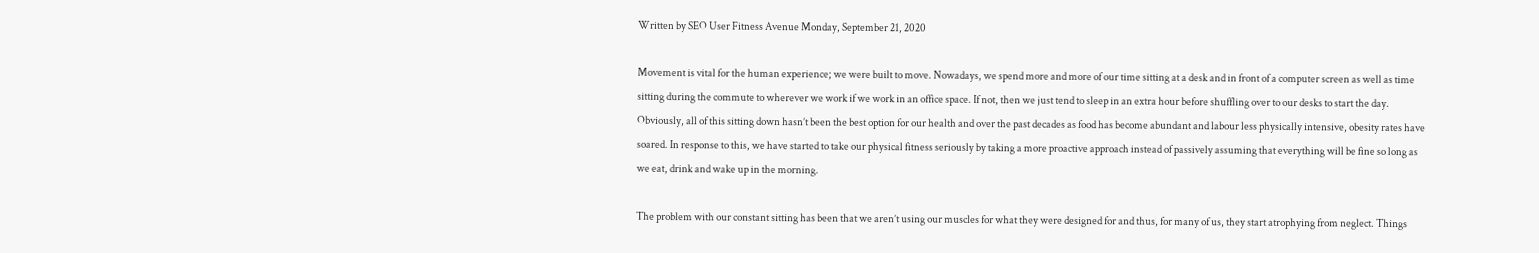Written by SEO User Fitness Avenue Monday, September 21, 2020

Movement is vital for the human experience; we were built to move. Nowadays, we spend more and more of our time sitting at a desk and in front of a computer screen as well as time sitting during the commute to wherever we work if we work in an office space. If not, then we just tend to sleep in an extra hour before shuffling over to our desks to start the day. Obviously, all of this sitting down hasn’t been the best option for our health and over the past decades as food has become abundant and labour less physically intensive, obesity rates have soared. In response to this, we have started to take our physical fitness seriously by taking a more proactive approach instead of passively assuming that everything will be fine so long as we eat, drink and wake up in the morning.

The problem with our constant sitting has been that we aren’t using our muscles for what they were designed for and thus, for many of us, they start atrophying from neglect. Things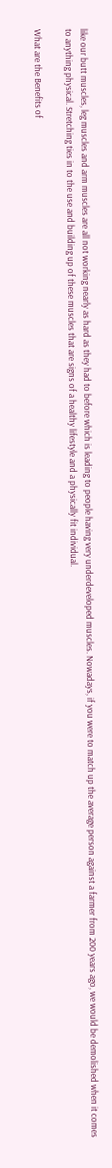like our butt muscles, leg muscles and arm muscles are all not working nearly as hard as they had to before which is leading to people having very underdeveloped muscles. Nowadays, if you were to match up the average person against a farmer from 200 years ago, we would be demolished when it comes to anything physical. Stretching ties in to the use and building up of these muscles that are signs of a healthy lifestyle and a physically fit individual.

What are the Benefits of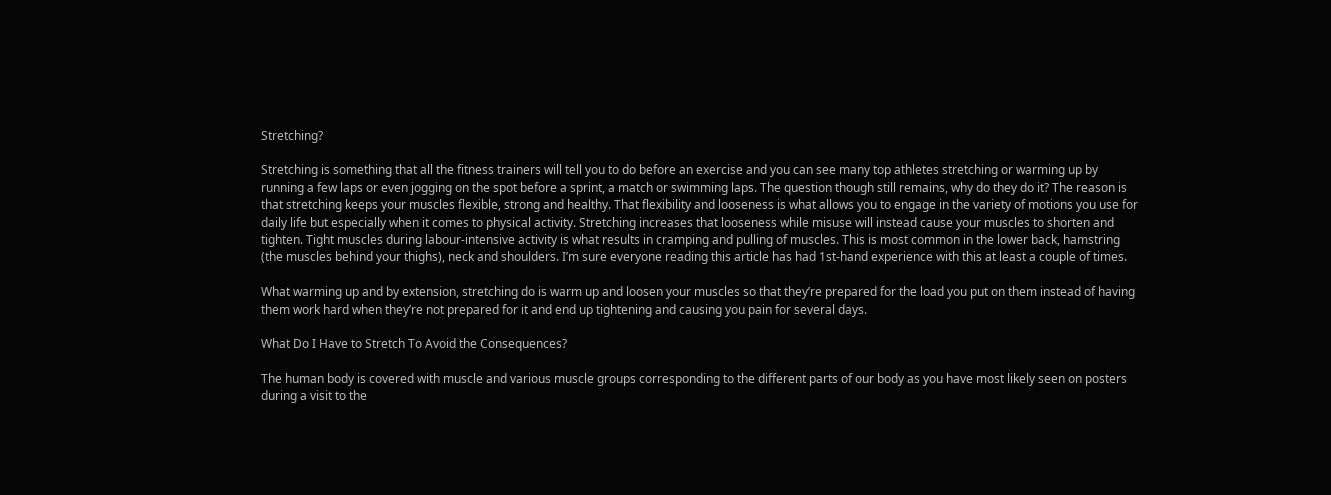Stretching?

Stretching is something that all the fitness trainers will tell you to do before an exercise and you can see many top athletes stretching or warming up by running a few laps or even jogging on the spot before a sprint, a match or swimming laps. The question though still remains, why do they do it? The reason is that stretching keeps your muscles flexible, strong and healthy. That flexibility and looseness is what allows you to engage in the variety of motions you use for daily life but especially when it comes to physical activity. Stretching increases that looseness while misuse will instead cause your muscles to shorten and tighten. Tight muscles during labour-intensive activity is what results in cramping and pulling of muscles. This is most common in the lower back, hamstring (the muscles behind your thighs), neck and shoulders. I’m sure everyone reading this article has had 1st-hand experience with this at least a couple of times.

What warming up and by extension, stretching do is warm up and loosen your muscles so that they’re prepared for the load you put on them instead of having them work hard when they’re not prepared for it and end up tightening and causing you pain for several days.

What Do I Have to Stretch To Avoid the Consequences?

The human body is covered with muscle and various muscle groups corresponding to the different parts of our body as you have most likely seen on posters during a visit to the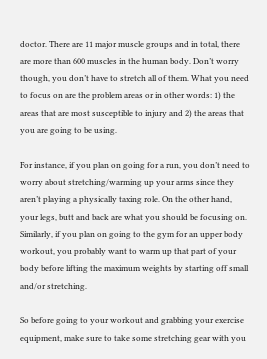doctor. There are 11 major muscle groups and in total, there are more than 600 muscles in the human body. Don’t worry though, you don’t have to stretch all of them. What you need to focus on are the problem areas or in other words: 1) the areas that are most susceptible to injury and 2) the areas that you are going to be using.

For instance, if you plan on going for a run, you don’t need to worry about stretching/warming up your arms since they aren’t playing a physically taxing role. On the other hand, your legs, butt and back are what you should be focusing on. Similarly, if you plan on going to the gym for an upper body workout, you probably want to warm up that part of your body before lifting the maximum weights by starting off small and/or stretching.

So before going to your workout and grabbing your exercise equipment, make sure to take some stretching gear with you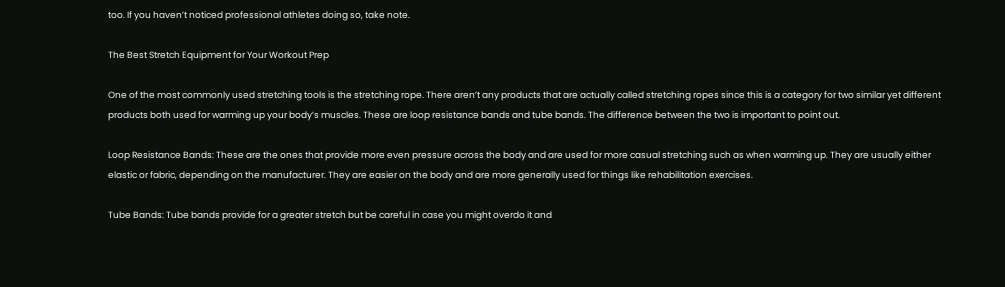too. If you haven’t noticed professional athletes doing so, take note.

The Best Stretch Equipment for Your Workout Prep

One of the most commonly used stretching tools is the stretching rope. There aren’t any products that are actually called stretching ropes since this is a category for two similar yet different products both used for warming up your body’s muscles. These are loop resistance bands and tube bands. The difference between the two is important to point out.

Loop Resistance Bands: These are the ones that provide more even pressure across the body and are used for more casual stretching such as when warming up. They are usually either elastic or fabric, depending on the manufacturer. They are easier on the body and are more generally used for things like rehabilitation exercises.

Tube Bands: Tube bands provide for a greater stretch but be careful in case you might overdo it and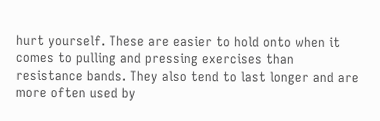hurt yourself. These are easier to hold onto when it comes to pulling and pressing exercises than resistance bands. They also tend to last longer and are more often used by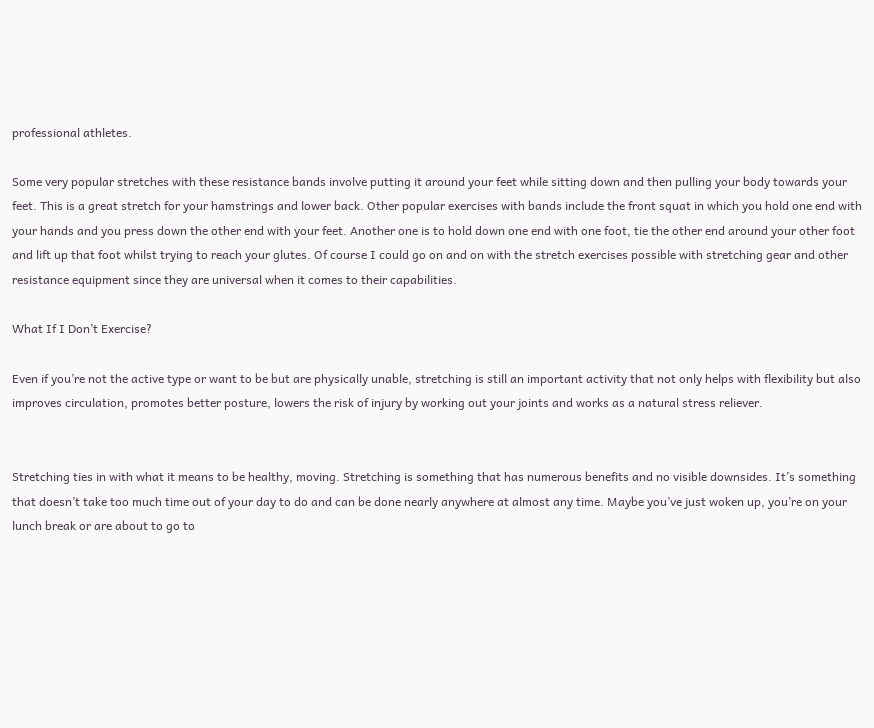professional athletes.

Some very popular stretches with these resistance bands involve putting it around your feet while sitting down and then pulling your body towards your feet. This is a great stretch for your hamstrings and lower back. Other popular exercises with bands include the front squat in which you hold one end with your hands and you press down the other end with your feet. Another one is to hold down one end with one foot, tie the other end around your other foot and lift up that foot whilst trying to reach your glutes. Of course I could go on and on with the stretch exercises possible with stretching gear and other resistance equipment since they are universal when it comes to their capabilities.

What If I Don’t Exercise?

Even if you’re not the active type or want to be but are physically unable, stretching is still an important activity that not only helps with flexibility but also improves circulation, promotes better posture, lowers the risk of injury by working out your joints and works as a natural stress reliever.


Stretching ties in with what it means to be healthy, moving. Stretching is something that has numerous benefits and no visible downsides. It’s something that doesn’t take too much time out of your day to do and can be done nearly anywhere at almost any time. Maybe you’ve just woken up, you’re on your lunch break or are about to go to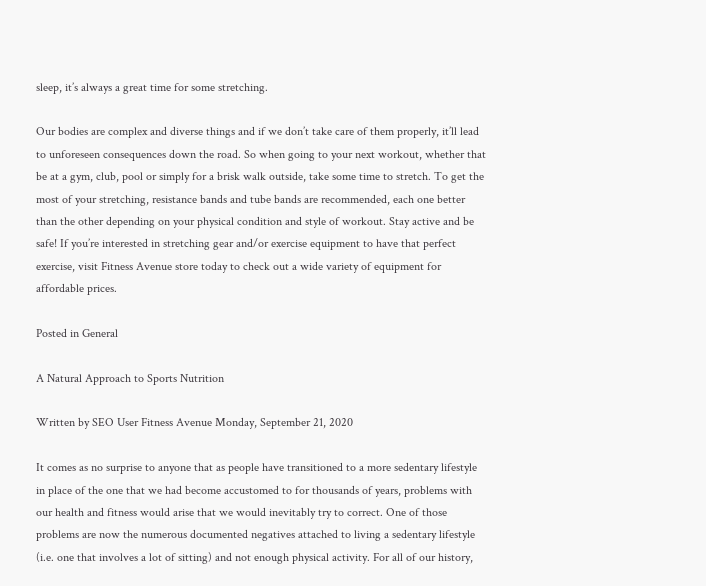sleep, it’s always a great time for some stretching.

Our bodies are complex and diverse things and if we don’t take care of them properly, it’ll lead to unforeseen consequences down the road. So when going to your next workout, whether that be at a gym, club, pool or simply for a brisk walk outside, take some time to stretch. To get the most of your stretching, resistance bands and tube bands are recommended, each one better than the other depending on your physical condition and style of workout. Stay active and be safe! If you’re interested in stretching gear and/or exercise equipment to have that perfect exercise, visit Fitness Avenue store today to check out a wide variety of equipment for affordable prices.

Posted in General

A Natural Approach to Sports Nutrition

Written by SEO User Fitness Avenue Monday, September 21, 2020

It comes as no surprise to anyone that as people have transitioned to a more sedentary lifestyle in place of the one that we had become accustomed to for thousands of years, problems with our health and fitness would arise that we would inevitably try to correct. One of those problems are now the numerous documented negatives attached to living a sedentary lifestyle (i.e. one that involves a lot of sitting) and not enough physical activity. For all of our history,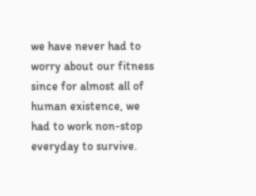we have never had to worry about our fitness since for almost all of human existence, we had to work non-stop everyday to survive.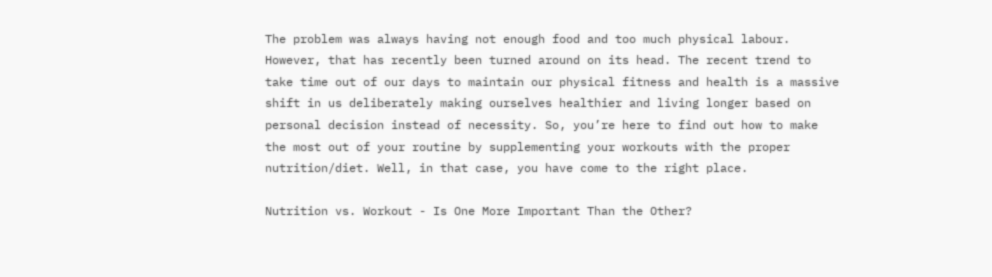The problem was always having not enough food and too much physical labour. However, that has recently been turned around on its head. The recent trend to take time out of our days to maintain our physical fitness and health is a massive shift in us deliberately making ourselves healthier and living longer based on personal decision instead of necessity. So, you’re here to find out how to make the most out of your routine by supplementing your workouts with the proper nutrition/diet. Well, in that case, you have come to the right place.

Nutrition vs. Workout - Is One More Important Than the Other?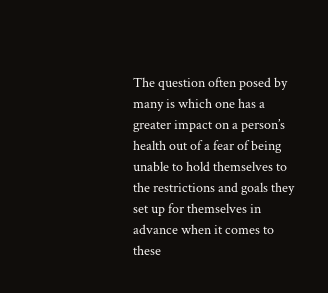The question often posed by many is which one has a greater impact on a person’s health out of a fear of being unable to hold themselves to the restrictions and goals they set up for themselves in advance when it comes to these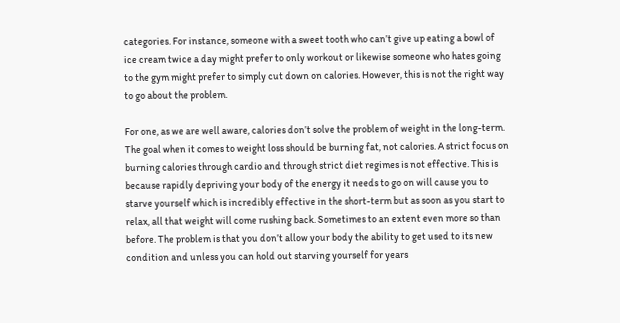categories. For instance, someone with a sweet tooth who can’t give up eating a bowl of ice cream twice a day might prefer to only workout or likewise someone who hates going to the gym might prefer to simply cut down on calories. However, this is not the right way to go about the problem.

For one, as we are well aware, calories don’t solve the problem of weight in the long-term. The goal when it comes to weight loss should be burning fat, not calories. A strict focus on burning calories through cardio and through strict diet regimes is not effective. This is because rapidly depriving your body of the energy it needs to go on will cause you to starve yourself which is incredibly effective in the short-term but as soon as you start to relax, all that weight will come rushing back. Sometimes to an extent even more so than before. The problem is that you don’t allow your body the ability to get used to its new condition and unless you can hold out starving yourself for years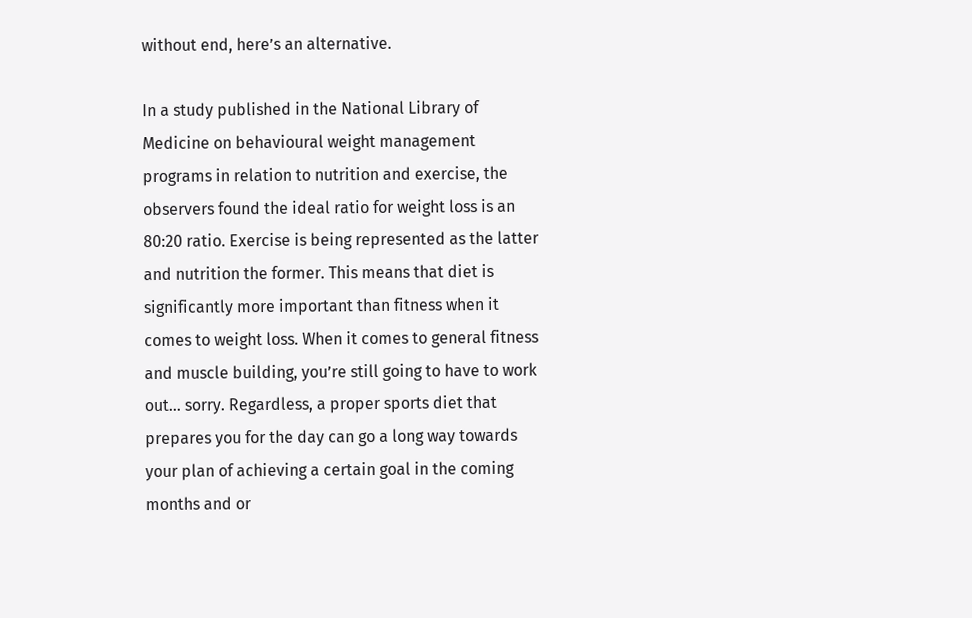without end, here’s an alternative.

In a study published in the National Library of Medicine on behavioural weight management programs in relation to nutrition and exercise, the observers found the ideal ratio for weight loss is an 80:20 ratio. Exercise is being represented as the latter and nutrition the former. This means that diet is significantly more important than fitness when it comes to weight loss. When it comes to general fitness and muscle building, you’re still going to have to work out… sorry. Regardless, a proper sports diet that prepares you for the day can go a long way towards your plan of achieving a certain goal in the coming months and or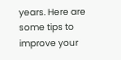years. Here are some tips to improve your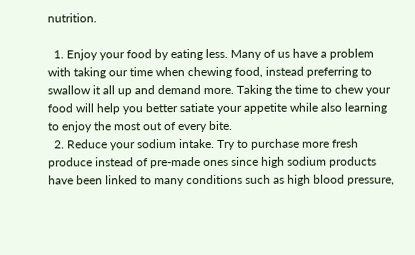nutrition.

  1. Enjoy your food by eating less. Many of us have a problem with taking our time when chewing food, instead preferring to swallow it all up and demand more. Taking the time to chew your food will help you better satiate your appetite while also learning to enjoy the most out of every bite.
  2. Reduce your sodium intake. Try to purchase more fresh produce instead of pre-made ones since high sodium products have been linked to many conditions such as high blood pressure,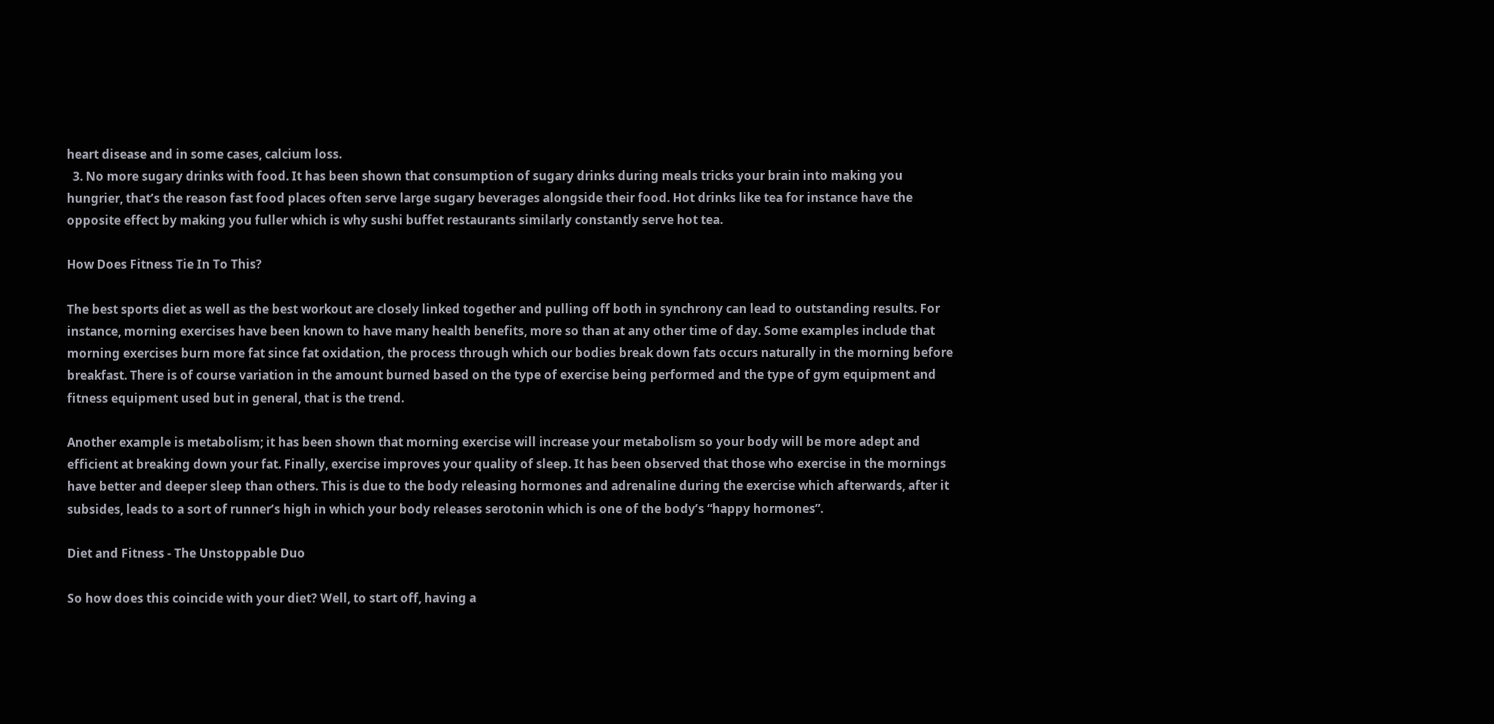heart disease and in some cases, calcium loss.
  3. No more sugary drinks with food. It has been shown that consumption of sugary drinks during meals tricks your brain into making you hungrier, that’s the reason fast food places often serve large sugary beverages alongside their food. Hot drinks like tea for instance have the opposite effect by making you fuller which is why sushi buffet restaurants similarly constantly serve hot tea.

How Does Fitness Tie In To This?

The best sports diet as well as the best workout are closely linked together and pulling off both in synchrony can lead to outstanding results. For instance, morning exercises have been known to have many health benefits, more so than at any other time of day. Some examples include that morning exercises burn more fat since fat oxidation, the process through which our bodies break down fats occurs naturally in the morning before breakfast. There is of course variation in the amount burned based on the type of exercise being performed and the type of gym equipment and fitness equipment used but in general, that is the trend.

Another example is metabolism; it has been shown that morning exercise will increase your metabolism so your body will be more adept and efficient at breaking down your fat. Finally, exercise improves your quality of sleep. It has been observed that those who exercise in the mornings have better and deeper sleep than others. This is due to the body releasing hormones and adrenaline during the exercise which afterwards, after it subsides, leads to a sort of runner’s high in which your body releases serotonin which is one of the body’s “happy hormones”.

Diet and Fitness - The Unstoppable Duo

So how does this coincide with your diet? Well, to start off, having a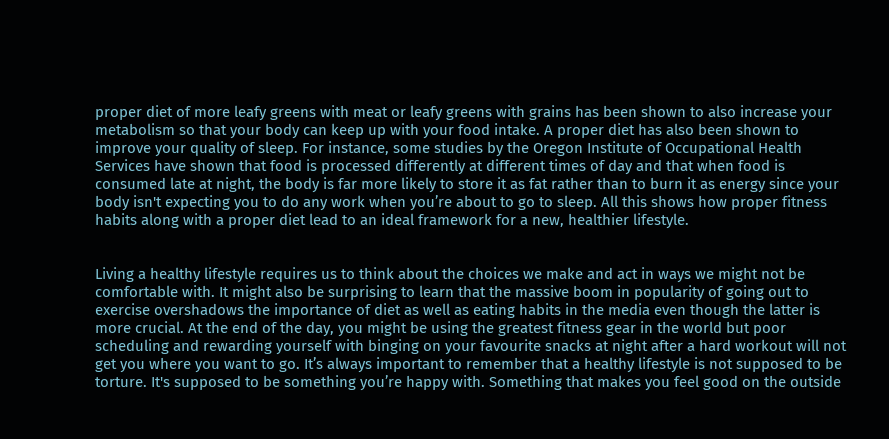proper diet of more leafy greens with meat or leafy greens with grains has been shown to also increase your metabolism so that your body can keep up with your food intake. A proper diet has also been shown to improve your quality of sleep. For instance, some studies by the Oregon Institute of Occupational Health Services have shown that food is processed differently at different times of day and that when food is consumed late at night, the body is far more likely to store it as fat rather than to burn it as energy since your body isn't expecting you to do any work when you’re about to go to sleep. All this shows how proper fitness habits along with a proper diet lead to an ideal framework for a new, healthier lifestyle.


Living a healthy lifestyle requires us to think about the choices we make and act in ways we might not be comfortable with. It might also be surprising to learn that the massive boom in popularity of going out to exercise overshadows the importance of diet as well as eating habits in the media even though the latter is more crucial. At the end of the day, you might be using the greatest fitness gear in the world but poor scheduling and rewarding yourself with binging on your favourite snacks at night after a hard workout will not get you where you want to go. It’s always important to remember that a healthy lifestyle is not supposed to be torture. It's supposed to be something you’re happy with. Something that makes you feel good on the outside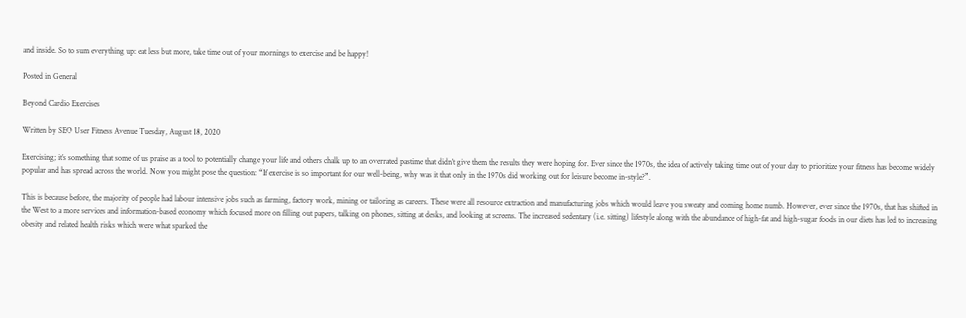and inside. So to sum everything up: eat less but more, take time out of your mornings to exercise and be happy!

Posted in General

Beyond Cardio Exercises

Written by SEO User Fitness Avenue Tuesday, August 18, 2020

Exercising; it’s something that some of us praise as a tool to potentially change your life and others chalk up to an overrated pastime that didn’t give them the results they were hoping for. Ever since the 1970s, the idea of actively taking time out of your day to prioritize your fitness has become widely popular and has spread across the world. Now you might pose the question: “If exercise is so important for our well-being, why was it that only in the 1970s did working out for leisure become in-style?”.

This is because before, the majority of people had labour intensive jobs such as farming, factory work, mining or tailoring as careers. These were all resource extraction and manufacturing jobs which would leave you sweaty and coming home numb. However, ever since the 1970s, that has shifted in the West to a more services and information-based economy which focused more on filling out papers, talking on phones, sitting at desks, and looking at screens. The increased sedentary (i.e. sitting) lifestyle along with the abundance of high-fat and high-sugar foods in our diets has led to increasing obesity and related health risks which were what sparked the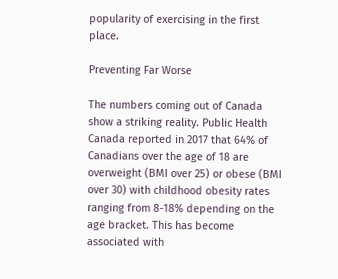popularity of exercising in the first place.

Preventing Far Worse

The numbers coming out of Canada show a striking reality. Public Health Canada reported in 2017 that 64% of Canadians over the age of 18 are overweight (BMI over 25) or obese (BMI over 30) with childhood obesity rates ranging from 8-18% depending on the age bracket. This has become associated with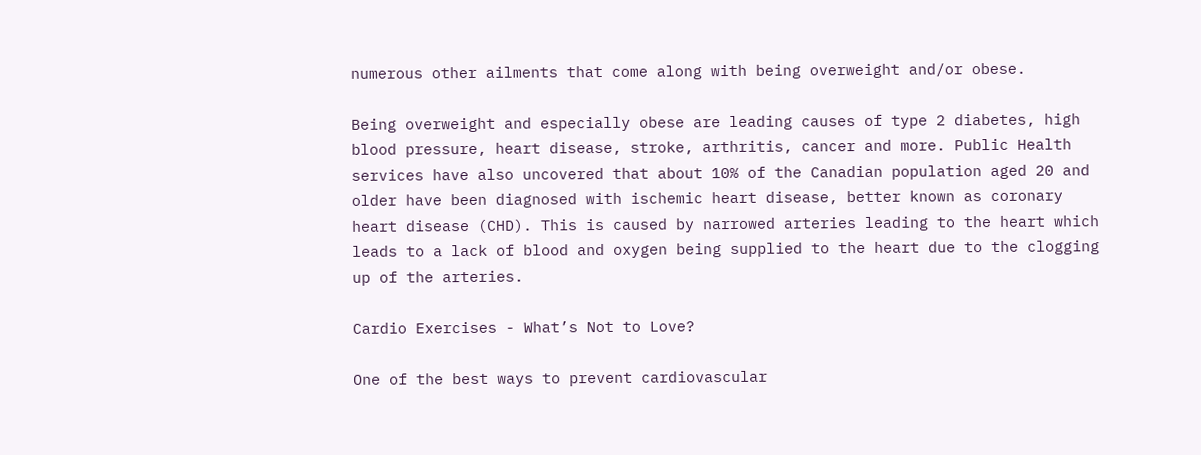numerous other ailments that come along with being overweight and/or obese.

Being overweight and especially obese are leading causes of type 2 diabetes, high blood pressure, heart disease, stroke, arthritis, cancer and more. Public Health services have also uncovered that about 10% of the Canadian population aged 20 and older have been diagnosed with ischemic heart disease, better known as coronary heart disease (CHD). This is caused by narrowed arteries leading to the heart which leads to a lack of blood and oxygen being supplied to the heart due to the clogging up of the arteries.

Cardio Exercises - What’s Not to Love?

One of the best ways to prevent cardiovascular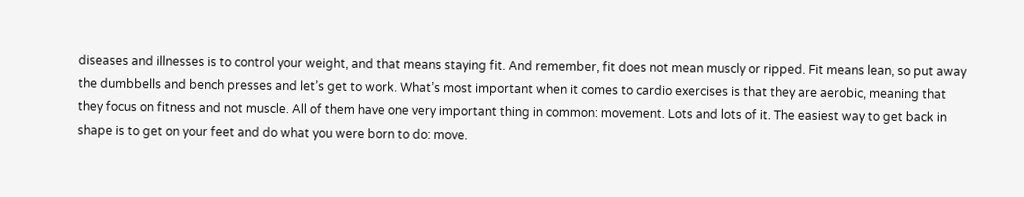diseases and illnesses is to control your weight, and that means staying fit. And remember, fit does not mean muscly or ripped. Fit means lean, so put away the dumbbells and bench presses and let’s get to work. What’s most important when it comes to cardio exercises is that they are aerobic, meaning that they focus on fitness and not muscle. All of them have one very important thing in common: movement. Lots and lots of it. The easiest way to get back in shape is to get on your feet and do what you were born to do: move.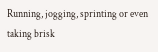Running, jogging, sprinting or even taking brisk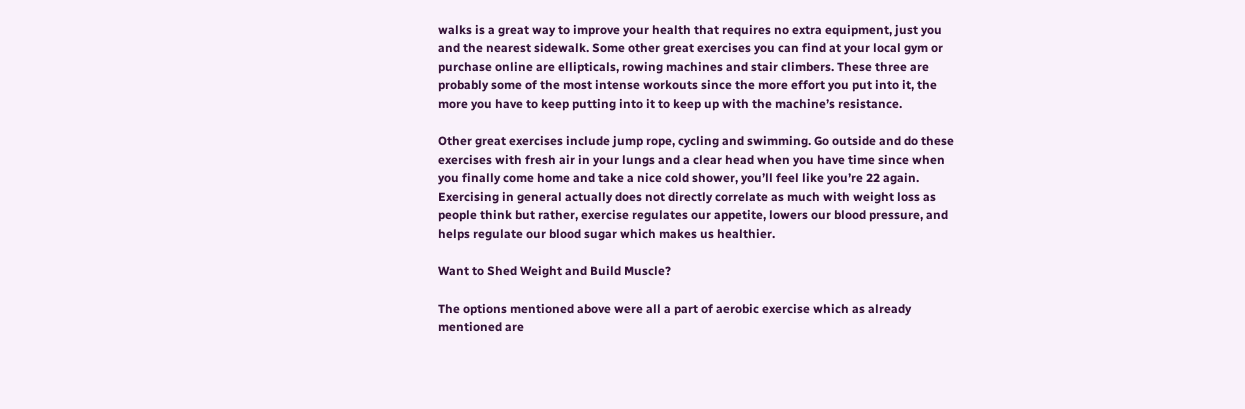walks is a great way to improve your health that requires no extra equipment, just you and the nearest sidewalk. Some other great exercises you can find at your local gym or purchase online are ellipticals, rowing machines and stair climbers. These three are probably some of the most intense workouts since the more effort you put into it, the more you have to keep putting into it to keep up with the machine’s resistance.

Other great exercises include jump rope, cycling and swimming. Go outside and do these exercises with fresh air in your lungs and a clear head when you have time since when you finally come home and take a nice cold shower, you’ll feel like you’re 22 again. Exercising in general actually does not directly correlate as much with weight loss as people think but rather, exercise regulates our appetite, lowers our blood pressure, and helps regulate our blood sugar which makes us healthier.

Want to Shed Weight and Build Muscle?

The options mentioned above were all a part of aerobic exercise which as already mentioned are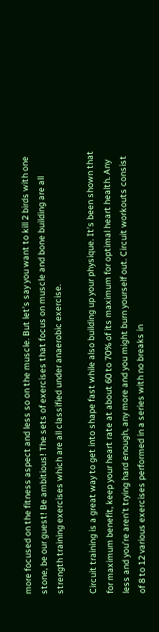more focused on the fitness aspect and less so on the muscle. But let’s say you want to kill 2 birds with one stone, be our guest! Be ambitious! The sets of exercises that focus on muscle and bone building are all strength training exercises which are all classified under anaerobic exercise.

Circuit training is a great way to get into shape fast while also building up your physique. It’s been shown that for maximum benefit, keep your heart rate at about 60 to 70% of its maximum for optimal heart health. Any less and you’re aren’t trying hard enough, any more and you might burn yourself out. Circuit workouts consist of 8 to 12 various exercises performed in a series with no breaks in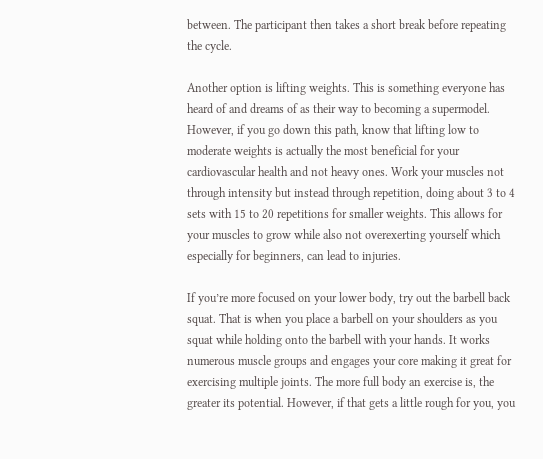between. The participant then takes a short break before repeating the cycle.

Another option is lifting weights. This is something everyone has heard of and dreams of as their way to becoming a supermodel. However, if you go down this path, know that lifting low to moderate weights is actually the most beneficial for your cardiovascular health and not heavy ones. Work your muscles not through intensity but instead through repetition, doing about 3 to 4 sets with 15 to 20 repetitions for smaller weights. This allows for your muscles to grow while also not overexerting yourself which especially for beginners, can lead to injuries.

If you’re more focused on your lower body, try out the barbell back squat. That is when you place a barbell on your shoulders as you squat while holding onto the barbell with your hands. It works numerous muscle groups and engages your core making it great for exercising multiple joints. The more full body an exercise is, the greater its potential. However, if that gets a little rough for you, you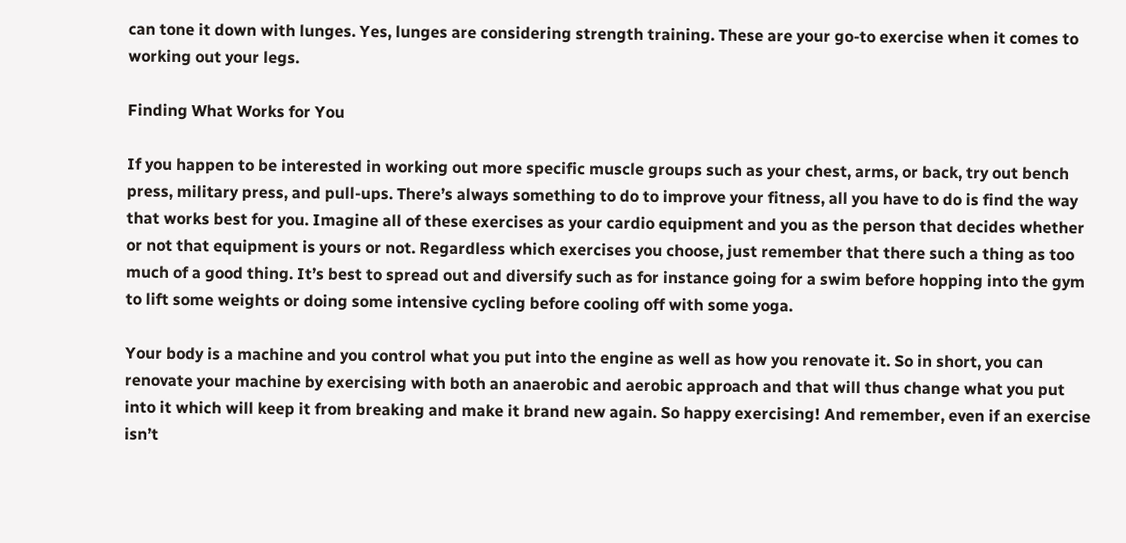can tone it down with lunges. Yes, lunges are considering strength training. These are your go-to exercise when it comes to working out your legs.

Finding What Works for You

If you happen to be interested in working out more specific muscle groups such as your chest, arms, or back, try out bench press, military press, and pull-ups. There’s always something to do to improve your fitness, all you have to do is find the way that works best for you. Imagine all of these exercises as your cardio equipment and you as the person that decides whether or not that equipment is yours or not. Regardless which exercises you choose, just remember that there such a thing as too much of a good thing. It’s best to spread out and diversify such as for instance going for a swim before hopping into the gym to lift some weights or doing some intensive cycling before cooling off with some yoga.

Your body is a machine and you control what you put into the engine as well as how you renovate it. So in short, you can renovate your machine by exercising with both an anaerobic and aerobic approach and that will thus change what you put into it which will keep it from breaking and make it brand new again. So happy exercising! And remember, even if an exercise isn’t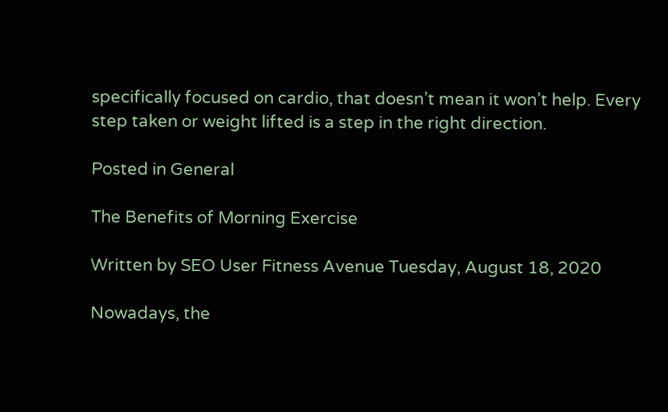specifically focused on cardio, that doesn’t mean it won’t help. Every step taken or weight lifted is a step in the right direction.

Posted in General

The Benefits of Morning Exercise

Written by SEO User Fitness Avenue Tuesday, August 18, 2020

Nowadays, the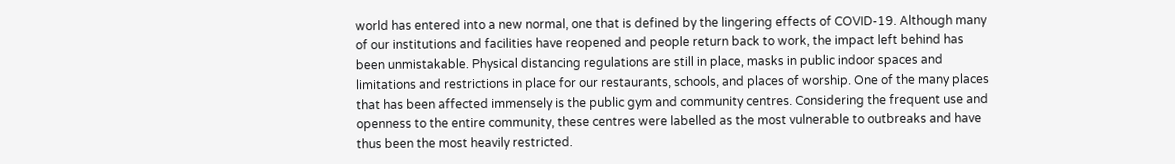world has entered into a new normal, one that is defined by the lingering effects of COVID-19. Although many of our institutions and facilities have reopened and people return back to work, the impact left behind has been unmistakable. Physical distancing regulations are still in place, masks in public indoor spaces and limitations and restrictions in place for our restaurants, schools, and places of worship. One of the many places that has been affected immensely is the public gym and community centres. Considering the frequent use and openness to the entire community, these centres were labelled as the most vulnerable to outbreaks and have thus been the most heavily restricted.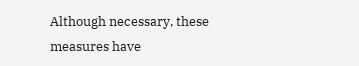Although necessary, these measures have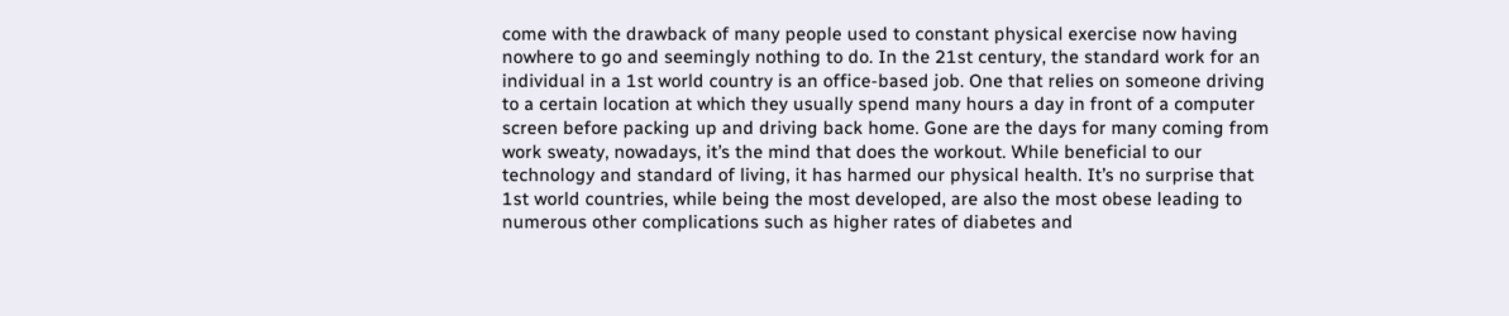come with the drawback of many people used to constant physical exercise now having nowhere to go and seemingly nothing to do. In the 21st century, the standard work for an individual in a 1st world country is an office-based job. One that relies on someone driving to a certain location at which they usually spend many hours a day in front of a computer screen before packing up and driving back home. Gone are the days for many coming from work sweaty, nowadays, it’s the mind that does the workout. While beneficial to our technology and standard of living, it has harmed our physical health. It’s no surprise that 1st world countries, while being the most developed, are also the most obese leading to numerous other complications such as higher rates of diabetes and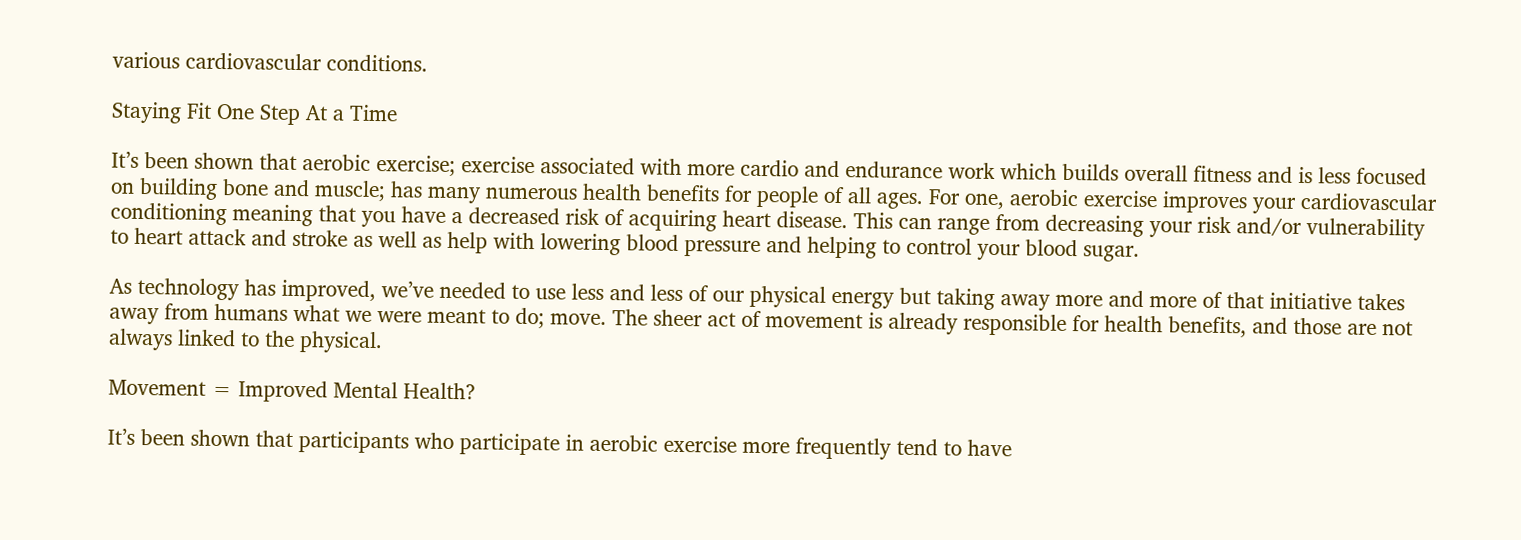various cardiovascular conditions.

Staying Fit One Step At a Time

It’s been shown that aerobic exercise; exercise associated with more cardio and endurance work which builds overall fitness and is less focused on building bone and muscle; has many numerous health benefits for people of all ages. For one, aerobic exercise improves your cardiovascular conditioning meaning that you have a decreased risk of acquiring heart disease. This can range from decreasing your risk and/or vulnerability to heart attack and stroke as well as help with lowering blood pressure and helping to control your blood sugar.

As technology has improved, we’ve needed to use less and less of our physical energy but taking away more and more of that initiative takes away from humans what we were meant to do; move. The sheer act of movement is already responsible for health benefits, and those are not always linked to the physical.

Movement = Improved Mental Health?

It’s been shown that participants who participate in aerobic exercise more frequently tend to have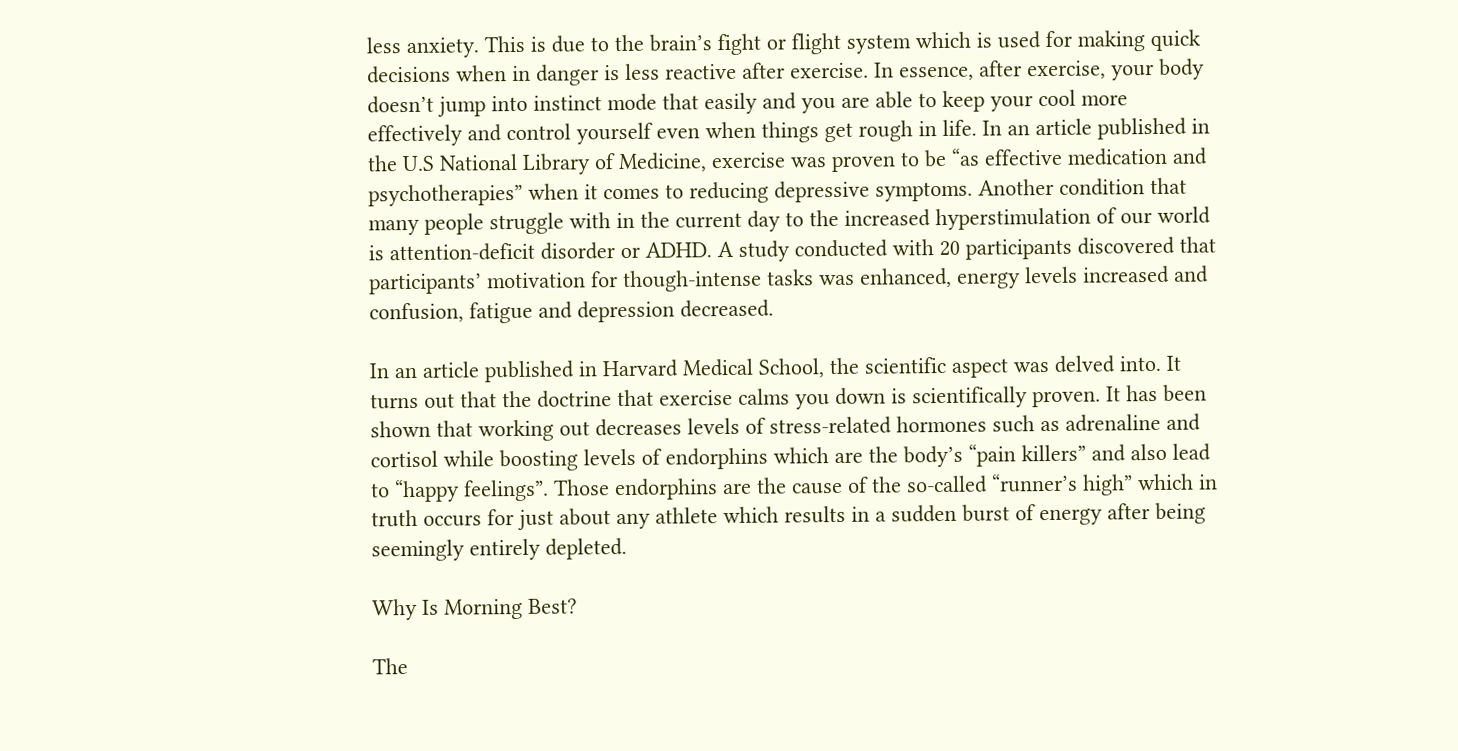less anxiety. This is due to the brain’s fight or flight system which is used for making quick decisions when in danger is less reactive after exercise. In essence, after exercise, your body doesn’t jump into instinct mode that easily and you are able to keep your cool more effectively and control yourself even when things get rough in life. In an article published in the U.S National Library of Medicine, exercise was proven to be “as effective medication and psychotherapies” when it comes to reducing depressive symptoms. Another condition that many people struggle with in the current day to the increased hyperstimulation of our world is attention-deficit disorder or ADHD. A study conducted with 20 participants discovered that participants’ motivation for though-intense tasks was enhanced, energy levels increased and confusion, fatigue and depression decreased.

In an article published in Harvard Medical School, the scientific aspect was delved into. It turns out that the doctrine that exercise calms you down is scientifically proven. It has been shown that working out decreases levels of stress-related hormones such as adrenaline and cortisol while boosting levels of endorphins which are the body’s “pain killers” and also lead to “happy feelings”. Those endorphins are the cause of the so-called “runner’s high” which in truth occurs for just about any athlete which results in a sudden burst of energy after being seemingly entirely depleted.

Why Is Morning Best?

The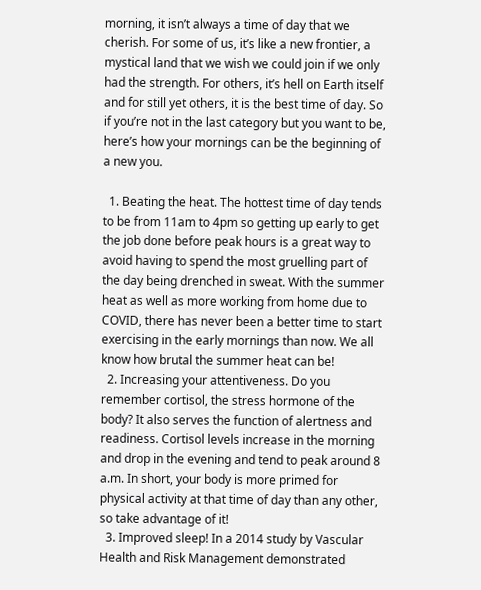morning, it isn’t always a time of day that we cherish. For some of us, it’s like a new frontier, a mystical land that we wish we could join if we only had the strength. For others, it’s hell on Earth itself and for still yet others, it is the best time of day. So if you’re not in the last category but you want to be, here’s how your mornings can be the beginning of a new you.

  1. Beating the heat. The hottest time of day tends to be from 11am to 4pm so getting up early to get the job done before peak hours is a great way to avoid having to spend the most gruelling part of the day being drenched in sweat. With the summer heat as well as more working from home due to COVID, there has never been a better time to start exercising in the early mornings than now. We all know how brutal the summer heat can be!
  2. Increasing your attentiveness. Do you remember cortisol, the stress hormone of the body? It also serves the function of alertness and readiness. Cortisol levels increase in the morning and drop in the evening and tend to peak around 8 a.m. In short, your body is more primed for physical activity at that time of day than any other, so take advantage of it!
  3. Improved sleep! In a 2014 study by Vascular Health and Risk Management demonstrated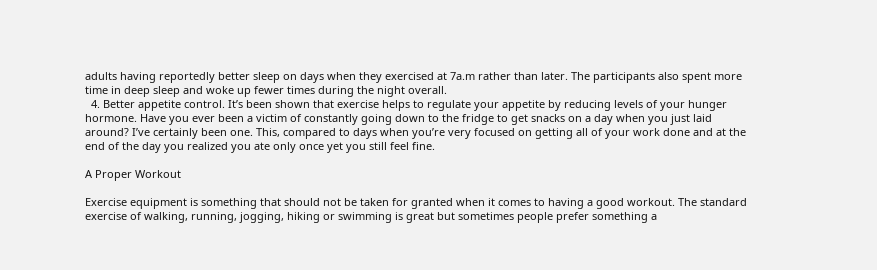adults having reportedly better sleep on days when they exercised at 7a.m rather than later. The participants also spent more time in deep sleep and woke up fewer times during the night overall.
  4. Better appetite control. It’s been shown that exercise helps to regulate your appetite by reducing levels of your hunger hormone. Have you ever been a victim of constantly going down to the fridge to get snacks on a day when you just laid around? I’ve certainly been one. This, compared to days when you’re very focused on getting all of your work done and at the end of the day you realized you ate only once yet you still feel fine.

A Proper Workout

Exercise equipment is something that should not be taken for granted when it comes to having a good workout. The standard exercise of walking, running, jogging, hiking or swimming is great but sometimes people prefer something a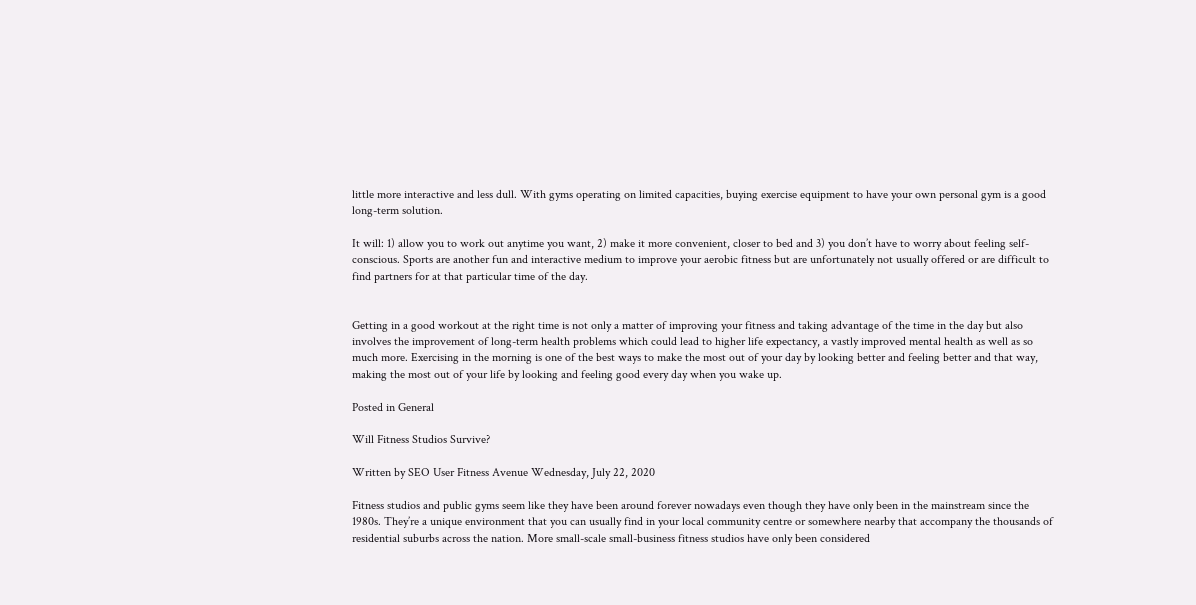little more interactive and less dull. With gyms operating on limited capacities, buying exercise equipment to have your own personal gym is a good long-term solution.

It will: 1) allow you to work out anytime you want, 2) make it more convenient, closer to bed and 3) you don’t have to worry about feeling self-conscious. Sports are another fun and interactive medium to improve your aerobic fitness but are unfortunately not usually offered or are difficult to find partners for at that particular time of the day.


Getting in a good workout at the right time is not only a matter of improving your fitness and taking advantage of the time in the day but also involves the improvement of long-term health problems which could lead to higher life expectancy, a vastly improved mental health as well as so much more. Exercising in the morning is one of the best ways to make the most out of your day by looking better and feeling better and that way, making the most out of your life by looking and feeling good every day when you wake up.

Posted in General

Will Fitness Studios Survive?

Written by SEO User Fitness Avenue Wednesday, July 22, 2020

Fitness studios and public gyms seem like they have been around forever nowadays even though they have only been in the mainstream since the 1980s. They’re a unique environment that you can usually find in your local community centre or somewhere nearby that accompany the thousands of residential suburbs across the nation. More small-scale small-business fitness studios have only been considered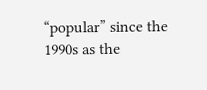“popular” since the 1990s as the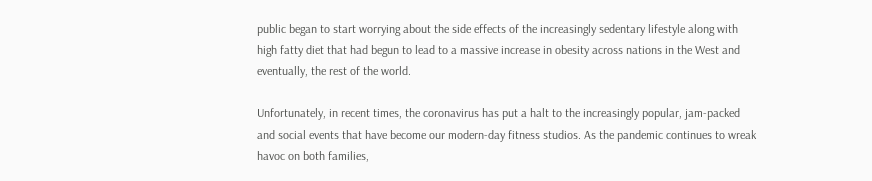public began to start worrying about the side effects of the increasingly sedentary lifestyle along with high fatty diet that had begun to lead to a massive increase in obesity across nations in the West and eventually, the rest of the world.

Unfortunately, in recent times, the coronavirus has put a halt to the increasingly popular, jam-packed and social events that have become our modern-day fitness studios. As the pandemic continues to wreak havoc on both families,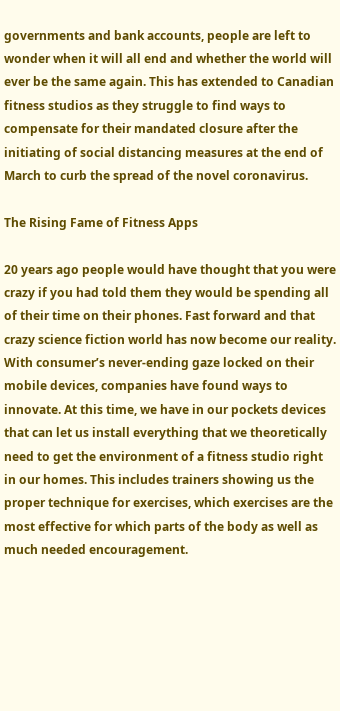governments and bank accounts, people are left to wonder when it will all end and whether the world will ever be the same again. This has extended to Canadian fitness studios as they struggle to find ways to compensate for their mandated closure after the initiating of social distancing measures at the end of March to curb the spread of the novel coronavirus.

The Rising Fame of Fitness Apps

20 years ago people would have thought that you were crazy if you had told them they would be spending all of their time on their phones. Fast forward and that crazy science fiction world has now become our reality. With consumer’s never-ending gaze locked on their mobile devices, companies have found ways to innovate. At this time, we have in our pockets devices that can let us install everything that we theoretically need to get the environment of a fitness studio right in our homes. This includes trainers showing us the proper technique for exercises, which exercises are the most effective for which parts of the body as well as much needed encouragement.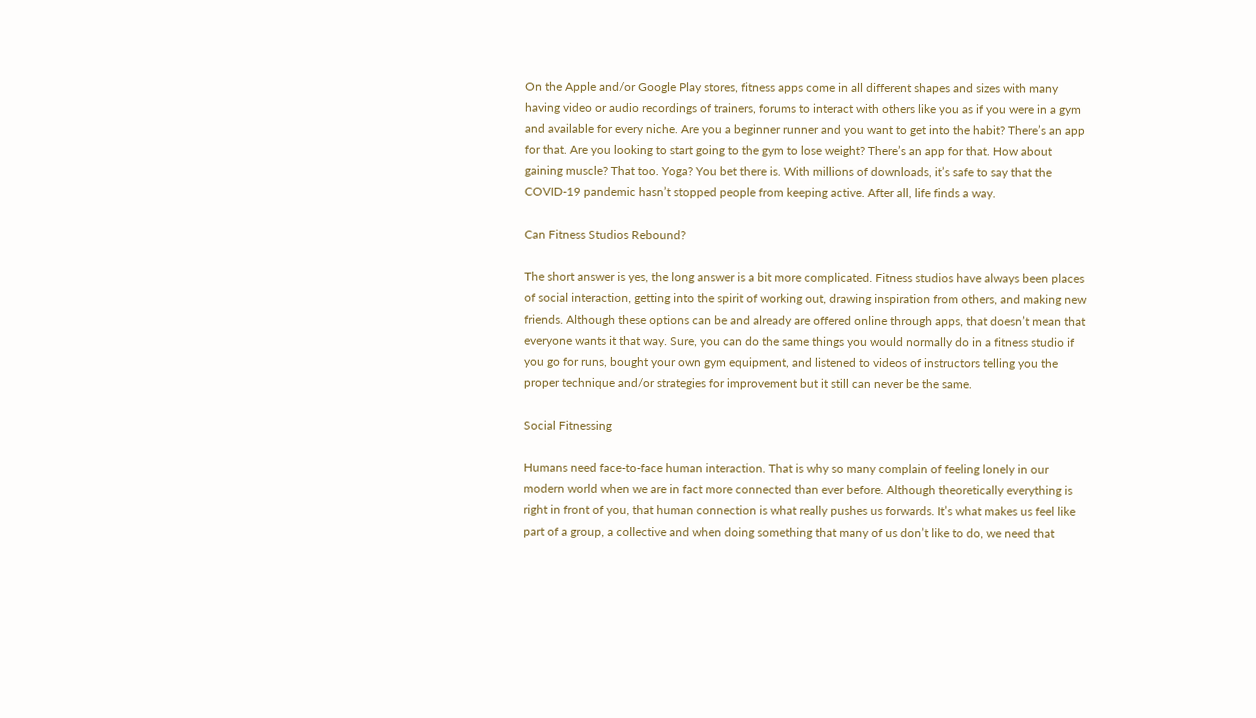On the Apple and/or Google Play stores, fitness apps come in all different shapes and sizes with many having video or audio recordings of trainers, forums to interact with others like you as if you were in a gym and available for every niche. Are you a beginner runner and you want to get into the habit? There’s an app for that. Are you looking to start going to the gym to lose weight? There’s an app for that. How about gaining muscle? That too. Yoga? You bet there is. With millions of downloads, it’s safe to say that the COVID-19 pandemic hasn’t stopped people from keeping active. After all, life finds a way.

Can Fitness Studios Rebound?

The short answer is yes, the long answer is a bit more complicated. Fitness studios have always been places of social interaction, getting into the spirit of working out, drawing inspiration from others, and making new friends. Although these options can be and already are offered online through apps, that doesn’t mean that everyone wants it that way. Sure, you can do the same things you would normally do in a fitness studio if you go for runs, bought your own gym equipment, and listened to videos of instructors telling you the proper technique and/or strategies for improvement but it still can never be the same.

Social Fitnessing

Humans need face-to-face human interaction. That is why so many complain of feeling lonely in our modern world when we are in fact more connected than ever before. Although theoretically everything is right in front of you, that human connection is what really pushes us forwards. It’s what makes us feel like part of a group, a collective and when doing something that many of us don’t like to do, we need that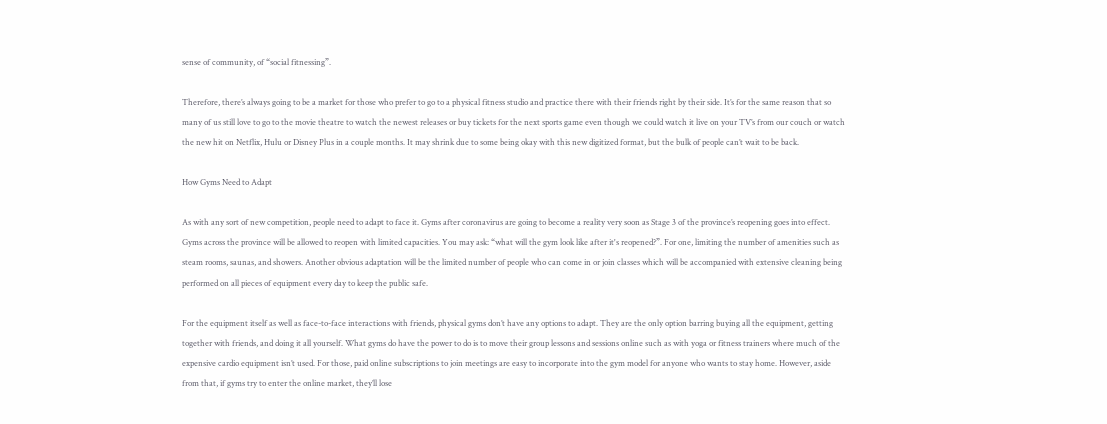sense of community, of “social fitnessing”.

Therefore, there’s always going to be a market for those who prefer to go to a physical fitness studio and practice there with their friends right by their side. It’s for the same reason that so many of us still love to go to the movie theatre to watch the newest releases or buy tickets for the next sports game even though we could watch it live on your TV’s from our couch or watch the new hit on Netflix, Hulu or Disney Plus in a couple months. It may shrink due to some being okay with this new digitized format, but the bulk of people can’t wait to be back.

How Gyms Need to Adapt

As with any sort of new competition, people need to adapt to face it. Gyms after coronavirus are going to become a reality very soon as Stage 3 of the province’s reopening goes into effect. Gyms across the province will be allowed to reopen with limited capacities. You may ask: “what will the gym look like after it's reopened?”. For one, limiting the number of amenities such as steam rooms, saunas, and showers. Another obvious adaptation will be the limited number of people who can come in or join classes which will be accompanied with extensive cleaning being performed on all pieces of equipment every day to keep the public safe.

For the equipment itself as well as face-to-face interactions with friends, physical gyms don’t have any options to adapt. They are the only option barring buying all the equipment, getting together with friends, and doing it all yourself. What gyms do have the power to do is to move their group lessons and sessions online such as with yoga or fitness trainers where much of the expensive cardio equipment isn’t used. For those, paid online subscriptions to join meetings are easy to incorporate into the gym model for anyone who wants to stay home. However, aside from that, if gyms try to enter the online market, they’ll lose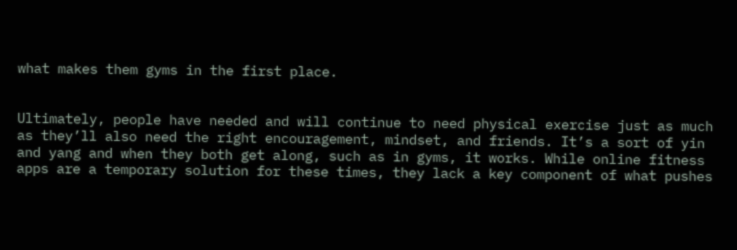what makes them gyms in the first place.


Ultimately, people have needed and will continue to need physical exercise just as much as they’ll also need the right encouragement, mindset, and friends. It’s a sort of yin and yang and when they both get along, such as in gyms, it works. While online fitness apps are a temporary solution for these times, they lack a key component of what pushes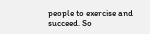people to exercise and succeed. So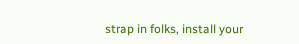strap in folks, install your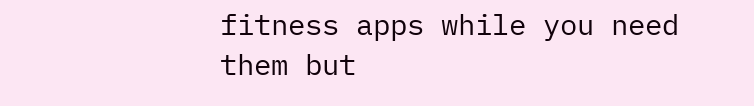fitness apps while you need them but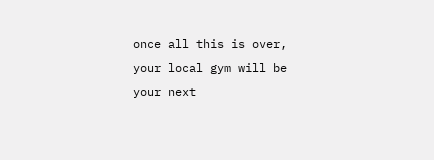once all this is over, your local gym will be your next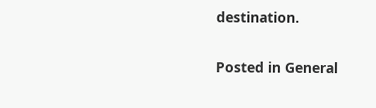destination.

Posted in General